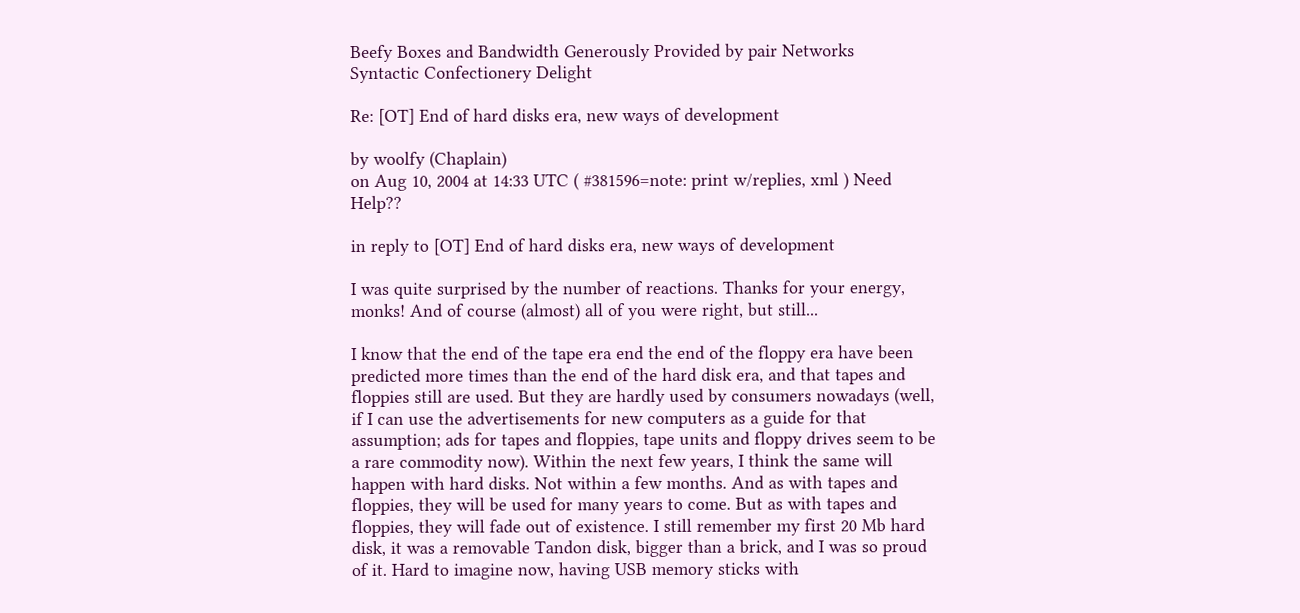Beefy Boxes and Bandwidth Generously Provided by pair Networks
Syntactic Confectionery Delight

Re: [OT] End of hard disks era, new ways of development

by woolfy (Chaplain)
on Aug 10, 2004 at 14:33 UTC ( #381596=note: print w/replies, xml ) Need Help??

in reply to [OT] End of hard disks era, new ways of development

I was quite surprised by the number of reactions. Thanks for your energy, monks! And of course (almost) all of you were right, but still...

I know that the end of the tape era end the end of the floppy era have been predicted more times than the end of the hard disk era, and that tapes and floppies still are used. But they are hardly used by consumers nowadays (well, if I can use the advertisements for new computers as a guide for that assumption; ads for tapes and floppies, tape units and floppy drives seem to be a rare commodity now). Within the next few years, I think the same will happen with hard disks. Not within a few months. And as with tapes and floppies, they will be used for many years to come. But as with tapes and floppies, they will fade out of existence. I still remember my first 20 Mb hard disk, it was a removable Tandon disk, bigger than a brick, and I was so proud of it. Hard to imagine now, having USB memory sticks with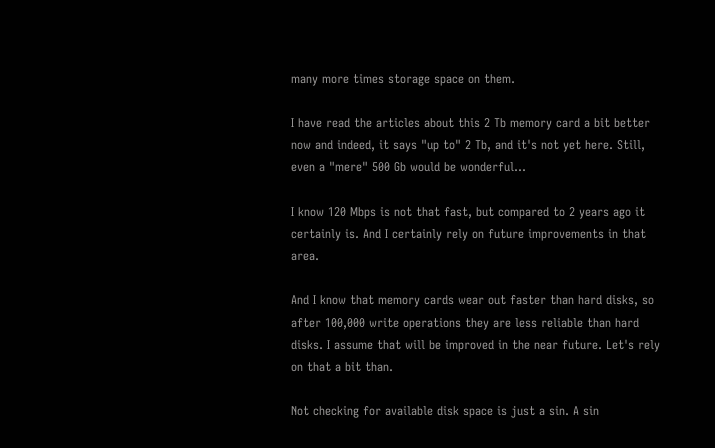many more times storage space on them.

I have read the articles about this 2 Tb memory card a bit better now and indeed, it says "up to" 2 Tb, and it's not yet here. Still, even a "mere" 500 Gb would be wonderful...

I know 120 Mbps is not that fast, but compared to 2 years ago it certainly is. And I certainly rely on future improvements in that area.

And I know that memory cards wear out faster than hard disks, so after 100,000 write operations they are less reliable than hard disks. I assume that will be improved in the near future. Let's rely on that a bit than.

Not checking for available disk space is just a sin. A sin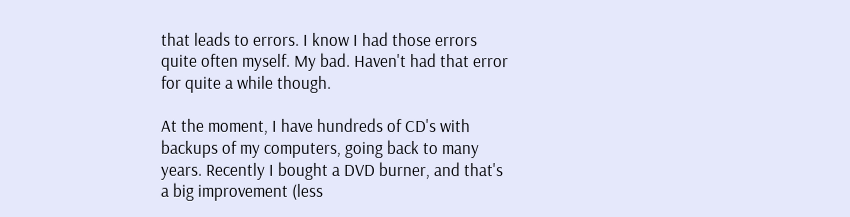that leads to errors. I know I had those errors quite often myself. My bad. Haven't had that error for quite a while though.

At the moment, I have hundreds of CD's with backups of my computers, going back to many years. Recently I bought a DVD burner, and that's a big improvement (less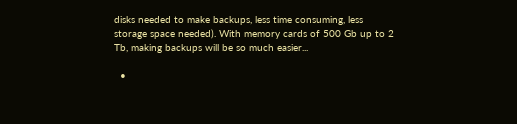disks needed to make backups, less time consuming, less storage space needed). With memory cards of 500 Gb up to 2 Tb, making backups will be so much easier...

  •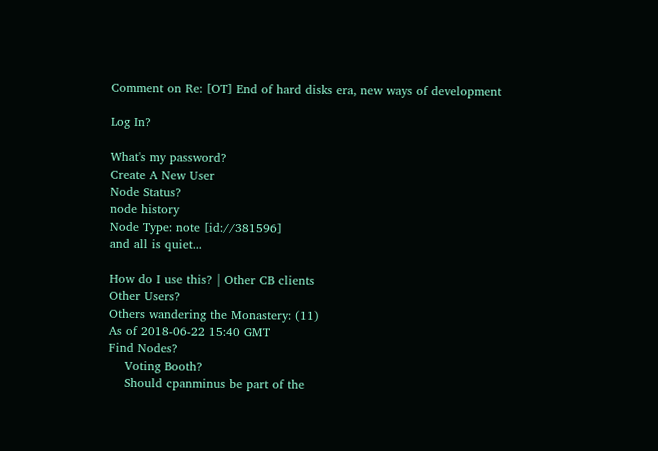Comment on Re: [OT] End of hard disks era, new ways of development

Log In?

What's my password?
Create A New User
Node Status?
node history
Node Type: note [id://381596]
and all is quiet...

How do I use this? | Other CB clients
Other Users?
Others wandering the Monastery: (11)
As of 2018-06-22 15:40 GMT
Find Nodes?
    Voting Booth?
    Should cpanminus be part of the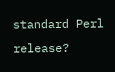standard Perl release?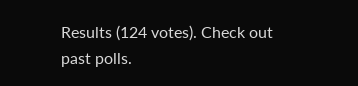Results (124 votes). Check out past polls.